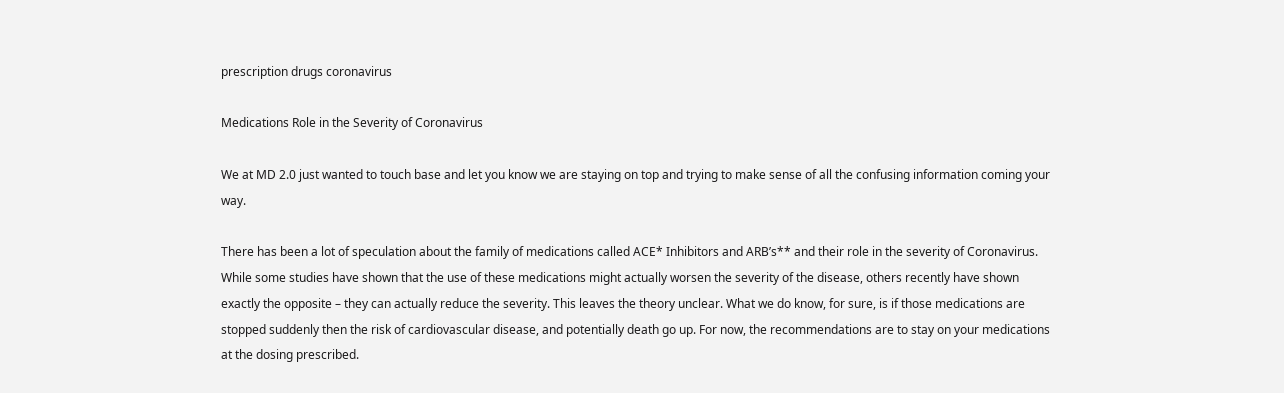prescription drugs coronavirus

Medications Role in the Severity of Coronavirus

We at MD 2.0 just wanted to touch base and let you know we are staying on top and trying to make sense of all the confusing information coming your way.

There has been a lot of speculation about the family of medications called ACE* Inhibitors and ARB’s** and their role in the severity of Coronavirus. While some studies have shown that the use of these medications might actually worsen the severity of the disease, others recently have shown exactly the opposite – they can actually reduce the severity. This leaves the theory unclear. What we do know, for sure, is if those medications are stopped suddenly then the risk of cardiovascular disease, and potentially death go up. For now, the recommendations are to stay on your medications at the dosing prescribed.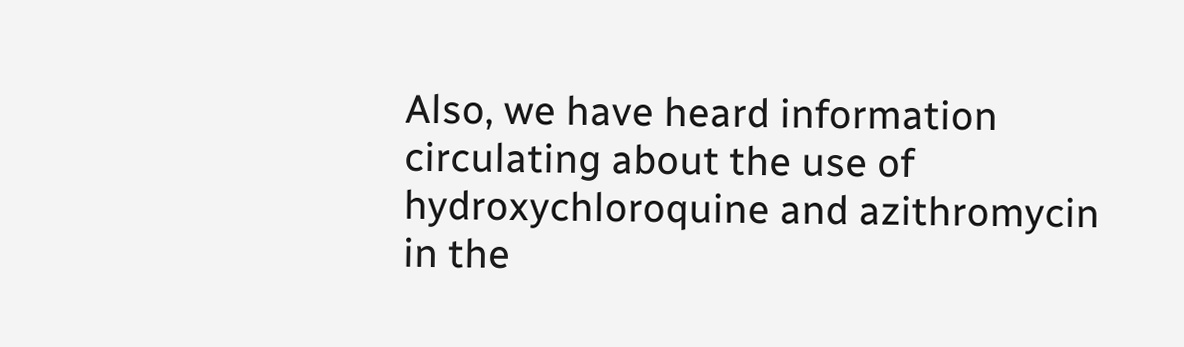Also, we have heard information circulating about the use of hydroxychloroquine and azithromycin in the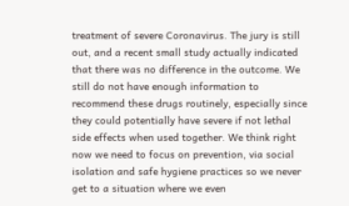treatment of severe Coronavirus. The jury is still out, and a recent small study actually indicated that there was no difference in the outcome. We still do not have enough information to recommend these drugs routinely, especially since they could potentially have severe if not lethal side effects when used together. We think right now we need to focus on prevention, via social isolation and safe hygiene practices so we never get to a situation where we even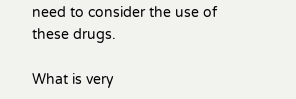need to consider the use of these drugs.

What is very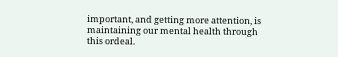important, and getting more attention, is maintaining our mental health through this ordeal.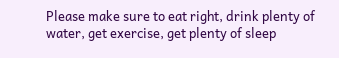Please make sure to eat right, drink plenty of water, get exercise, get plenty of sleep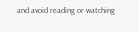and avoid reading or watching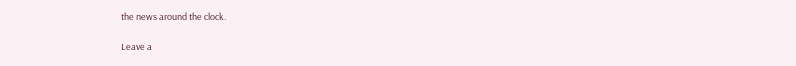the news around the clock.

Leave a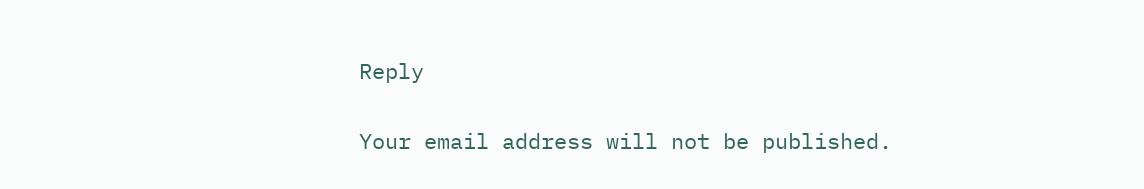Reply

Your email address will not be published.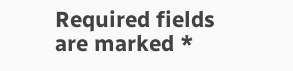Required fields are marked *